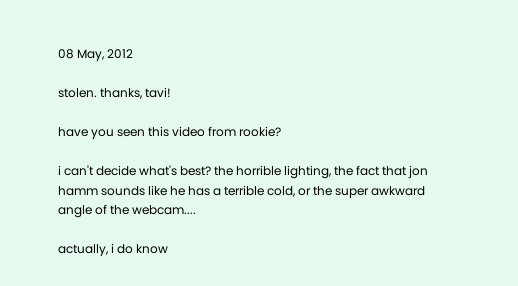08 May, 2012

stolen. thanks, tavi!

have you seen this video from rookie?

i can't decide what's best? the horrible lighting, the fact that jon hamm sounds like he has a terrible cold, or the super awkward angle of the webcam....

actually, i do know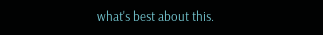what's best about this.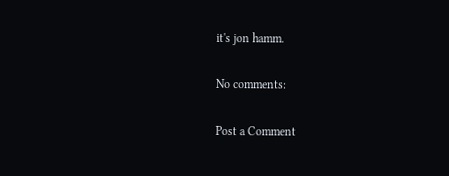it's jon hamm.

No comments:

Post a Comment